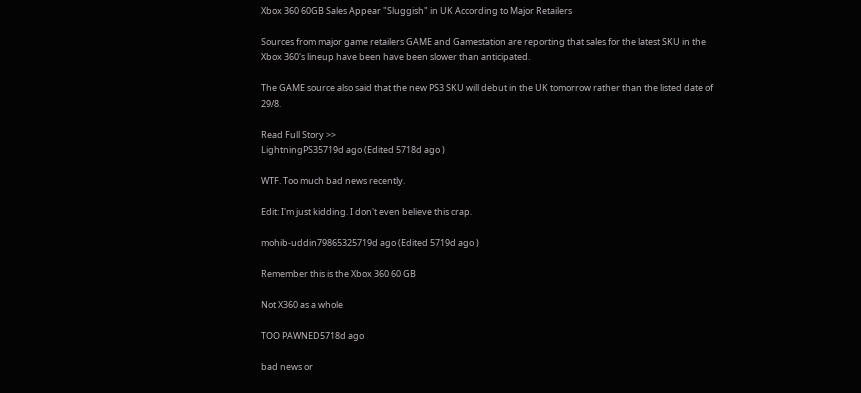Xbox 360 60GB Sales Appear "Sluggish" in UK According to Major Retailers

Sources from major game retailers GAME and Gamestation are reporting that sales for the latest SKU in the Xbox 360's lineup have been have been slower than anticipated.

The GAME source also said that the new PS3 SKU will debut in the UK tomorrow rather than the listed date of 29/8.

Read Full Story >>
LightningPS35719d ago (Edited 5718d ago )

WTF. Too much bad news recently.

Edit: I'm just kidding. I don't even believe this crap.

mohib-uddin79865325719d ago (Edited 5719d ago )

Remember this is the Xbox 360 60 GB

Not X360 as a whole

TOO PAWNED5718d ago

bad news or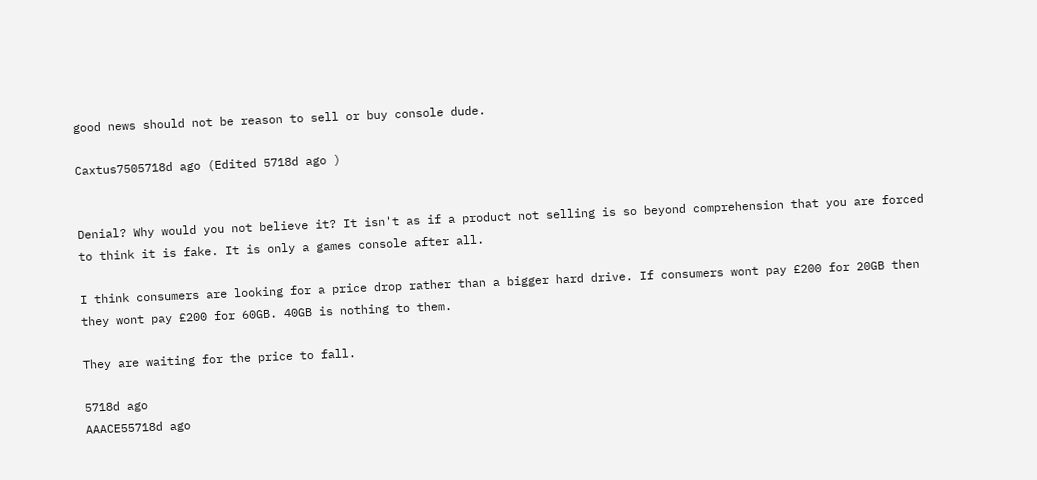good news should not be reason to sell or buy console dude.

Caxtus7505718d ago (Edited 5718d ago )


Denial? Why would you not believe it? It isn't as if a product not selling is so beyond comprehension that you are forced to think it is fake. It is only a games console after all.

I think consumers are looking for a price drop rather than a bigger hard drive. If consumers wont pay £200 for 20GB then they wont pay £200 for 60GB. 40GB is nothing to them.

They are waiting for the price to fall.

5718d ago
AAACE55718d ago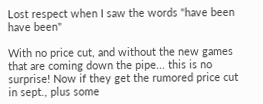Lost respect when I saw the words "have been have been"

With no price cut, and without the new games that are coming down the pipe... this is no surprise! Now if they get the rumored price cut in sept., plus some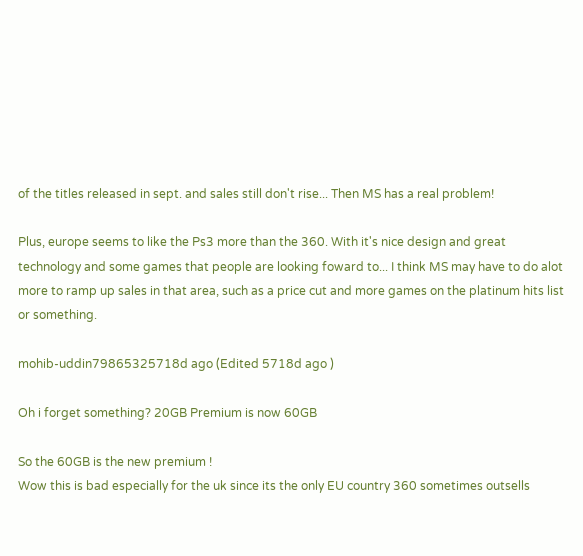of the titles released in sept. and sales still don't rise... Then MS has a real problem!

Plus, europe seems to like the Ps3 more than the 360. With it's nice design and great technology and some games that people are looking foward to... I think MS may have to do alot more to ramp up sales in that area, such as a price cut and more games on the platinum hits list or something.

mohib-uddin79865325718d ago (Edited 5718d ago )

Oh i forget something? 20GB Premium is now 60GB

So the 60GB is the new premium !
Wow this is bad especially for the uk since its the only EU country 360 sometimes outsells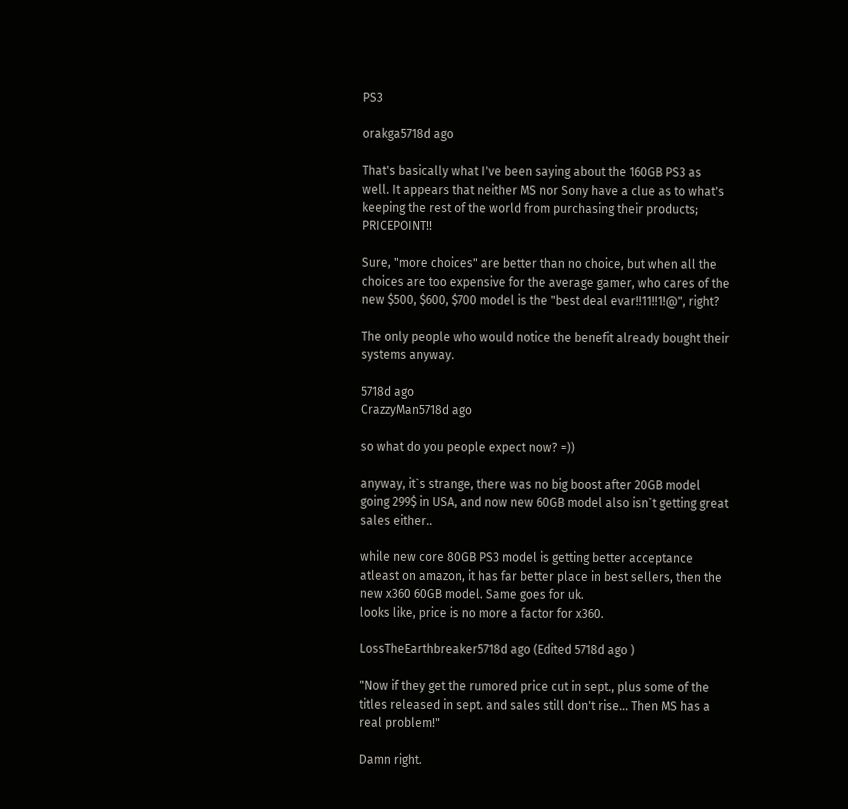PS3

orakga5718d ago

That's basically what I've been saying about the 160GB PS3 as well. It appears that neither MS nor Sony have a clue as to what's keeping the rest of the world from purchasing their products; PRICEPOINT!!

Sure, "more choices" are better than no choice, but when all the choices are too expensive for the average gamer, who cares of the new $500, $600, $700 model is the "best deal evar!!11!!1!@", right?

The only people who would notice the benefit already bought their systems anyway.

5718d ago
CrazzyMan5718d ago

so what do you people expect now? =))

anyway, it`s strange, there was no big boost after 20GB model going 299$ in USA, and now new 60GB model also isn`t getting great sales either..

while new core 80GB PS3 model is getting better acceptance atleast on amazon, it has far better place in best sellers, then the new x360 60GB model. Same goes for uk.
looks like, price is no more a factor for x360.

LossTheEarthbreaker5718d ago (Edited 5718d ago )

"Now if they get the rumored price cut in sept., plus some of the titles released in sept. and sales still don't rise... Then MS has a real problem!"

Damn right.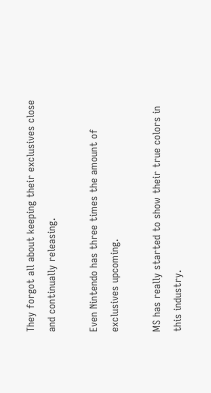They forgot all about keeping their exclusives close and continually releasing.

Even Nintendo has three times the amount of exclusives upcoming.

MS has really started to show their true colors in this industry.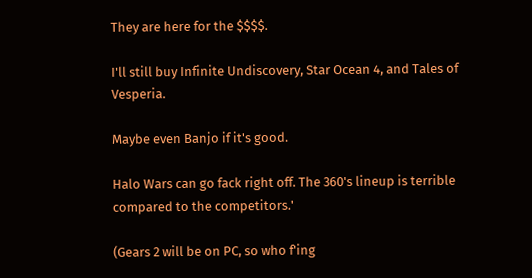They are here for the $$$$.

I'll still buy Infinite Undiscovery, Star Ocean 4, and Tales of Vesperia.

Maybe even Banjo if it's good.

Halo Wars can go fack right off. The 360's lineup is terrible compared to the competitors.'

(Gears 2 will be on PC, so who f'ing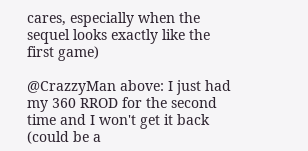cares, especially when the sequel looks exactly like the first game)

@CrazzyMan above: I just had my 360 RROD for the second time and I won't get it back (could be a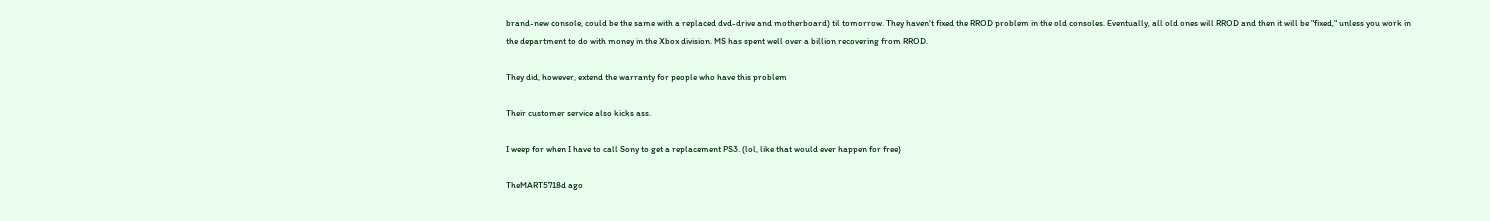brand-new console, could be the same with a replaced dvd-drive and motherboard) til tomorrow. They haven't fixed the RROD problem in the old consoles. Eventually, all old ones will RROD and then it will be "fixed," unless you work in the department to do with money in the Xbox division. MS has spent well over a billion recovering from RROD.

They did, however, extend the warranty for people who have this problem

Their customer service also kicks ass.

I weep for when I have to call Sony to get a replacement PS3. (lol, like that would ever happen for free)

TheMART5718d ago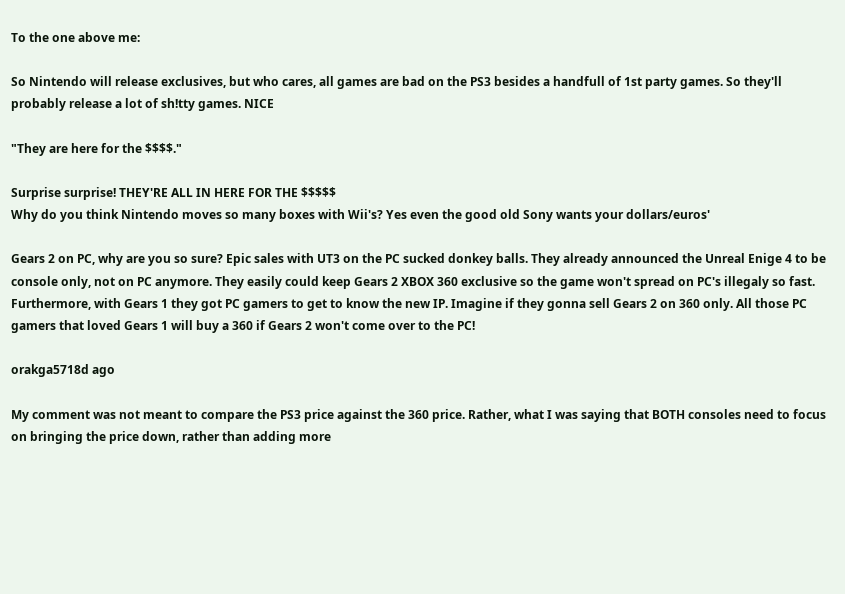To the one above me:

So Nintendo will release exclusives, but who cares, all games are bad on the PS3 besides a handfull of 1st party games. So they'll probably release a lot of sh!tty games. NICE

"They are here for the $$$$."

Surprise surprise! THEY'RE ALL IN HERE FOR THE $$$$$
Why do you think Nintendo moves so many boxes with Wii's? Yes even the good old Sony wants your dollars/euros'

Gears 2 on PC, why are you so sure? Epic sales with UT3 on the PC sucked donkey balls. They already announced the Unreal Enige 4 to be console only, not on PC anymore. They easily could keep Gears 2 XBOX 360 exclusive so the game won't spread on PC's illegaly so fast. Furthermore, with Gears 1 they got PC gamers to get to know the new IP. Imagine if they gonna sell Gears 2 on 360 only. All those PC gamers that loved Gears 1 will buy a 360 if Gears 2 won't come over to the PC!

orakga5718d ago

My comment was not meant to compare the PS3 price against the 360 price. Rather, what I was saying that BOTH consoles need to focus on bringing the price down, rather than adding more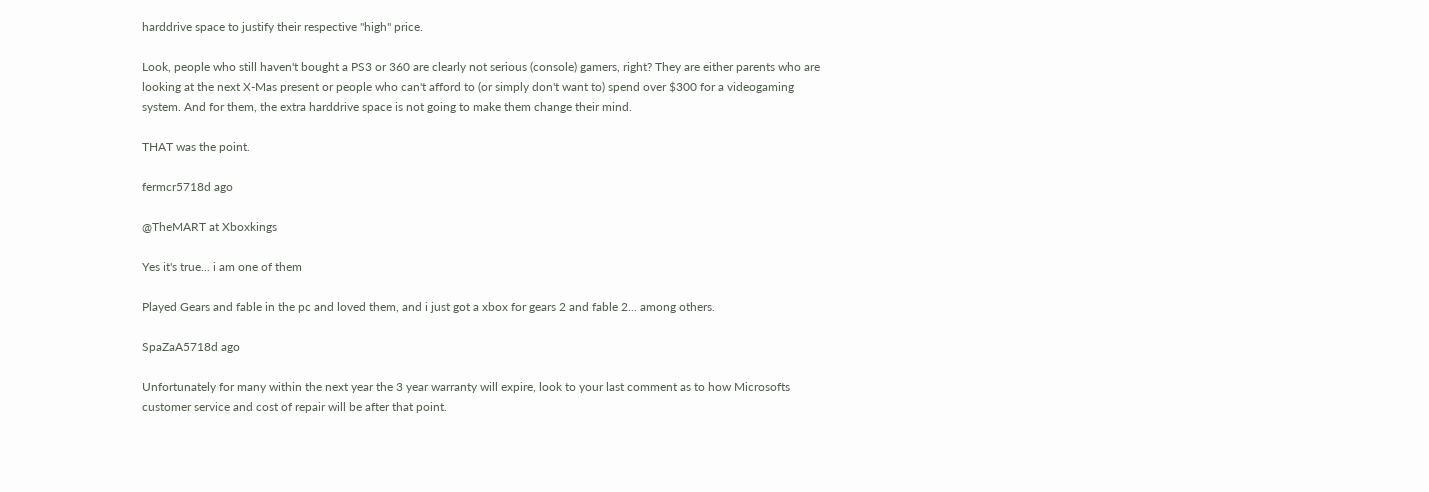harddrive space to justify their respective "high" price.

Look, people who still haven't bought a PS3 or 360 are clearly not serious (console) gamers, right? They are either parents who are looking at the next X-Mas present or people who can't afford to (or simply don't want to) spend over $300 for a videogaming system. And for them, the extra harddrive space is not going to make them change their mind.

THAT was the point.

fermcr5718d ago

@TheMART at Xboxkings

Yes it's true... i am one of them

Played Gears and fable in the pc and loved them, and i just got a xbox for gears 2 and fable 2... among others.

SpaZaA5718d ago

Unfortunately for many within the next year the 3 year warranty will expire, look to your last comment as to how Microsofts customer service and cost of repair will be after that point.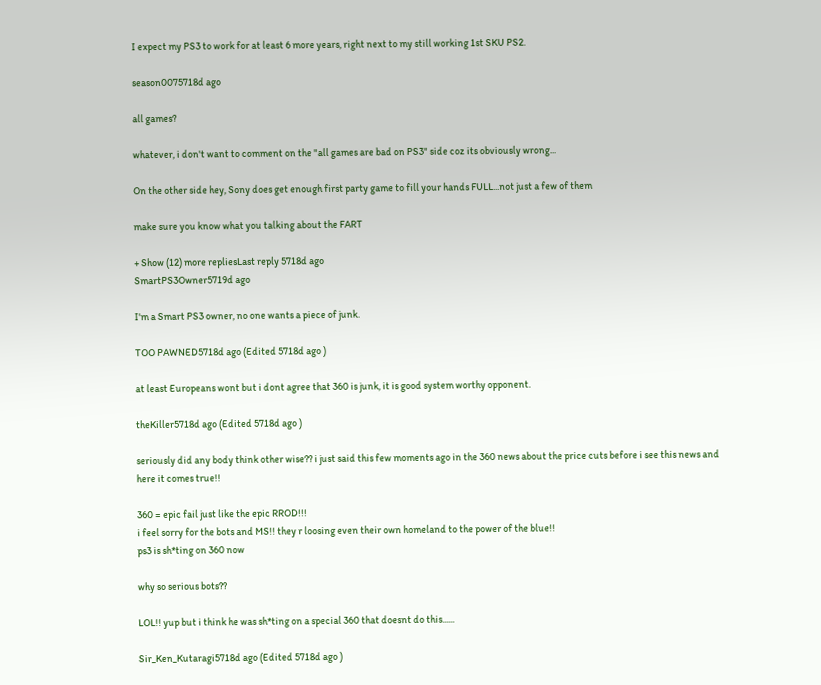I expect my PS3 to work for at least 6 more years, right next to my still working 1st SKU PS2.

season0075718d ago

all games?

whatever, i don't want to comment on the "all games are bad on PS3" side coz its obviously wrong...

On the other side hey, Sony does get enough first party game to fill your hands FULL...not just a few of them

make sure you know what you talking about the FART

+ Show (12) more repliesLast reply 5718d ago
SmartPS3Owner5719d ago

I'm a Smart PS3 owner, no one wants a piece of junk.

TOO PAWNED5718d ago (Edited 5718d ago )

at least Europeans wont but i dont agree that 360 is junk, it is good system worthy opponent.

theKiller5718d ago (Edited 5718d ago )

seriously did any body think other wise?? i just said this few moments ago in the 360 news about the price cuts before i see this news and here it comes true!!

360 = epic fail just like the epic RROD!!!
i feel sorry for the bots and MS!! they r loosing even their own homeland to the power of the blue!!
ps3 is sh*ting on 360 now

why so serious bots??

LOL!! yup but i think he was sh*ting on a special 360 that doesnt do this......

Sir_Ken_Kutaragi5718d ago (Edited 5718d ago )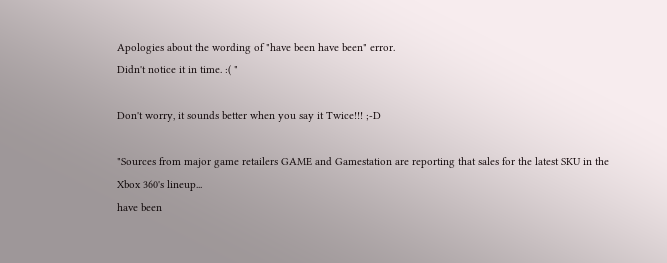Apologies about the wording of "have been have been" error.
Didn't notice it in time. :( "

Don't worry, it sounds better when you say it Twice!!! ;-D

"Sources from major game retailers GAME and Gamestation are reporting that sales for the latest SKU in the Xbox 360's lineup...
have been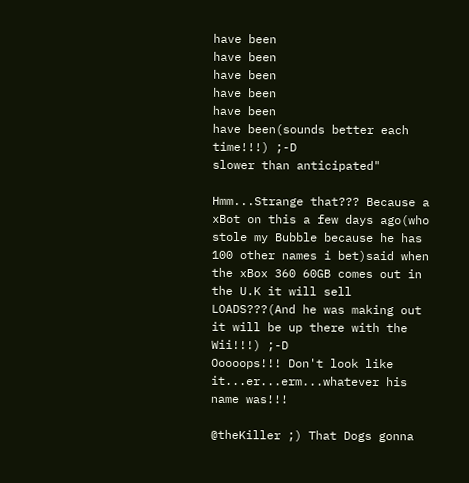have been
have been
have been
have been
have been
have been(sounds better each time!!!) ;-D
slower than anticipated"

Hmm...Strange that??? Because a xBot on this a few days ago(who stole my Bubble because he has 100 other names i bet)said when the xBox 360 60GB comes out in the U.K it will sell LOADS???(And he was making out it will be up there with the Wii!!!) ;-D
Ooooops!!! Don't look like it...er...erm...whatever his name was!!!

@theKiller ;) That Dogs gonna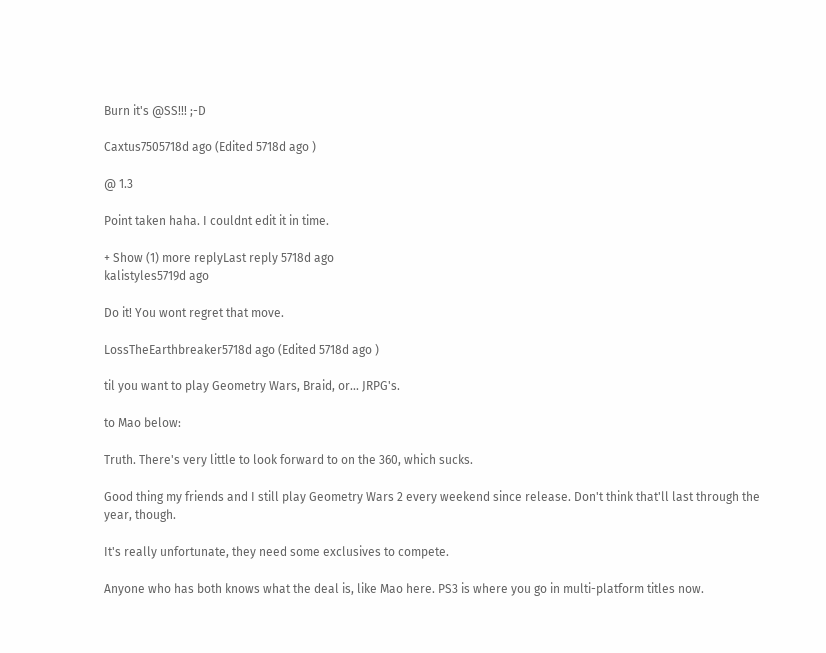Burn it's @SS!!! ;-D

Caxtus7505718d ago (Edited 5718d ago )

@ 1.3

Point taken haha. I couldnt edit it in time.

+ Show (1) more replyLast reply 5718d ago
kalistyles5719d ago

Do it! You wont regret that move.

LossTheEarthbreaker5718d ago (Edited 5718d ago )

til you want to play Geometry Wars, Braid, or... JRPG's.

to Mao below:

Truth. There's very little to look forward to on the 360, which sucks.

Good thing my friends and I still play Geometry Wars 2 every weekend since release. Don't think that'll last through the year, though.

It's really unfortunate, they need some exclusives to compete.

Anyone who has both knows what the deal is, like Mao here. PS3 is where you go in multi-platform titles now.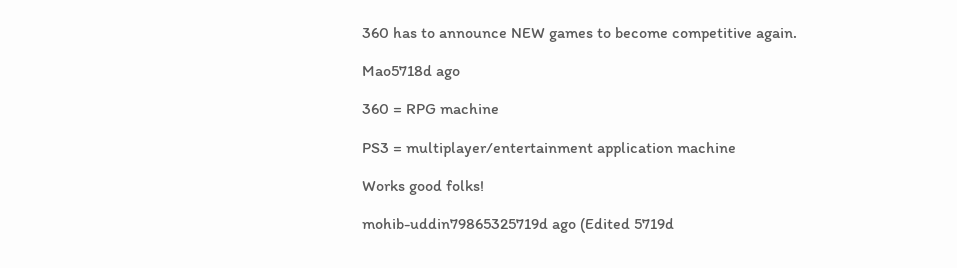360 has to announce NEW games to become competitive again.

Mao5718d ago

360 = RPG machine

PS3 = multiplayer/entertainment application machine

Works good folks!

mohib-uddin79865325719d ago (Edited 5719d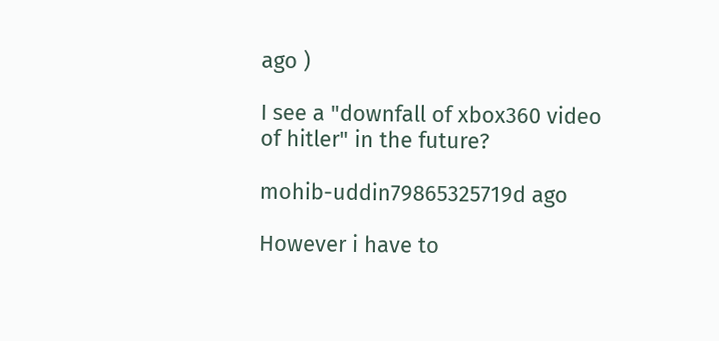ago )

I see a "downfall of xbox360 video of hitler" in the future?

mohib-uddin79865325719d ago

However i have to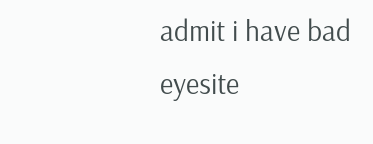admit i have bad eyesite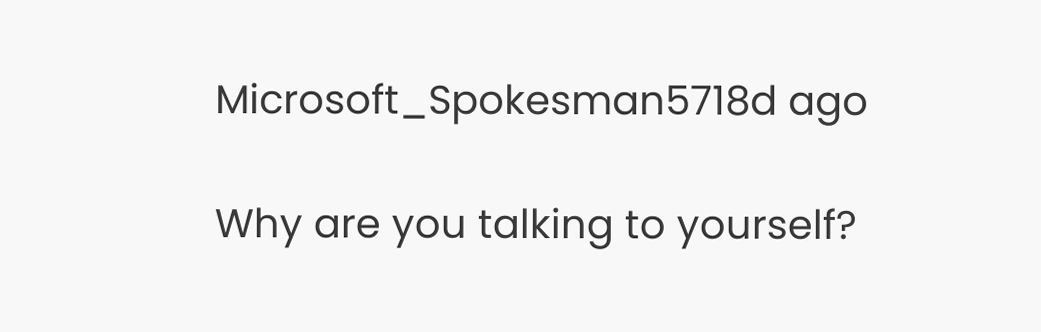Microsoft_Spokesman5718d ago

Why are you talking to yourself?